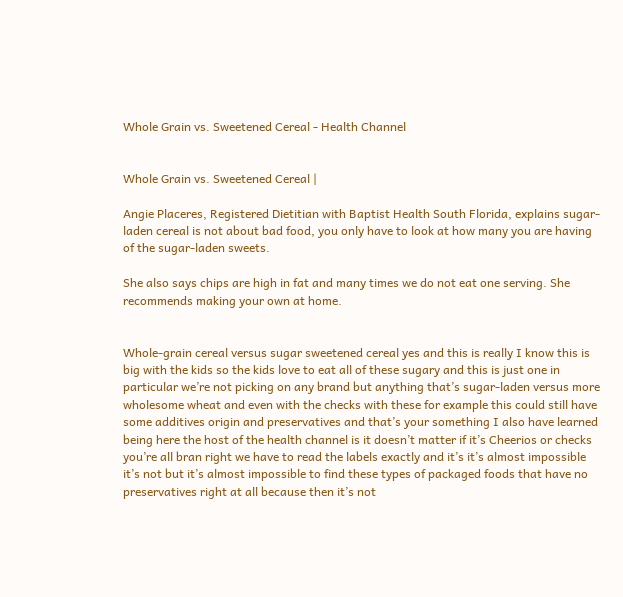Whole Grain vs. Sweetened Cereal - Health Channel


Whole Grain vs. Sweetened Cereal |

Angie Placeres, Registered Dietitian with Baptist Health South Florida, explains sugar-laden cereal is not about bad food, you only have to look at how many you are having of the sugar-laden sweets.

She also says chips are high in fat and many times we do not eat one serving. She recommends making your own at home.


Whole-grain cereal versus sugar sweetened cereal yes and this is really I know this is big with the kids so the kids love to eat all of these sugary and this is just one in particular we’re not picking on any brand but anything that’s sugar-laden versus more wholesome wheat and even with the checks with these for example this could still have some additives origin and preservatives and that’s your something I also have learned being here the host of the health channel is it doesn’t matter if it’s Cheerios or checks you’re all bran right we have to read the labels exactly and it’s it’s almost impossible it’s not but it’s almost impossible to find these types of packaged foods that have no preservatives right at all because then it’s not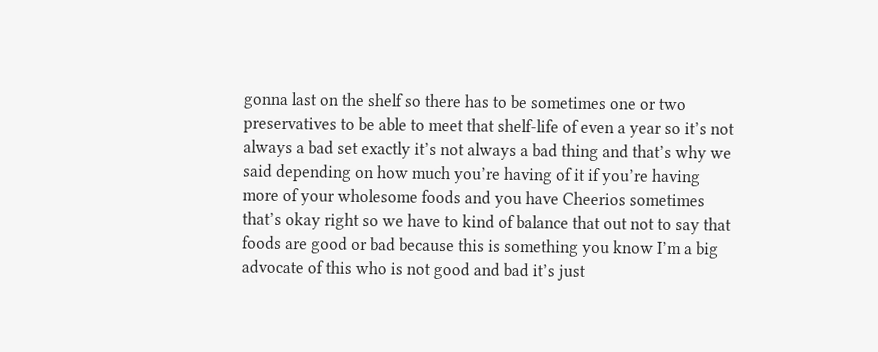gonna last on the shelf so there has to be sometimes one or two preservatives to be able to meet that shelf-life of even a year so it’s not always a bad set exactly it’s not always a bad thing and that’s why we said depending on how much you’re having of it if you’re having more of your wholesome foods and you have Cheerios sometimes that’s okay right so we have to kind of balance that out not to say that foods are good or bad because this is something you know I’m a big advocate of this who is not good and bad it’s just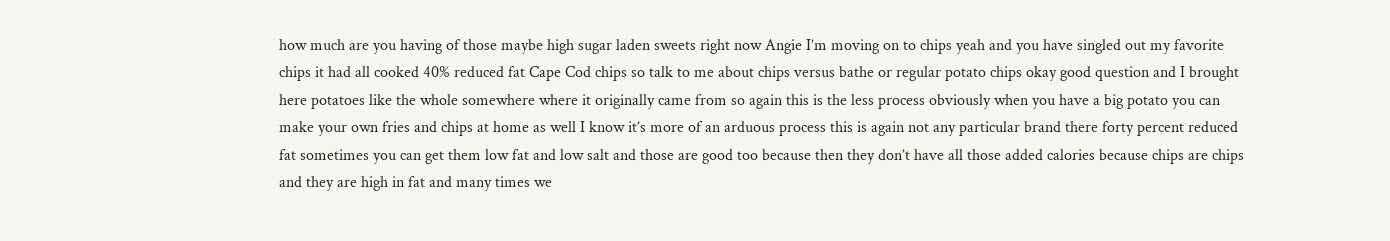how much are you having of those maybe high sugar laden sweets right now Angie I’m moving on to chips yeah and you have singled out my favorite chips it had all cooked 40% reduced fat Cape Cod chips so talk to me about chips versus bathe or regular potato chips okay good question and I brought here potatoes like the whole somewhere where it originally came from so again this is the less process obviously when you have a big potato you can make your own fries and chips at home as well I know it’s more of an arduous process this is again not any particular brand there forty percent reduced fat sometimes you can get them low fat and low salt and those are good too because then they don’t have all those added calories because chips are chips and they are high in fat and many times we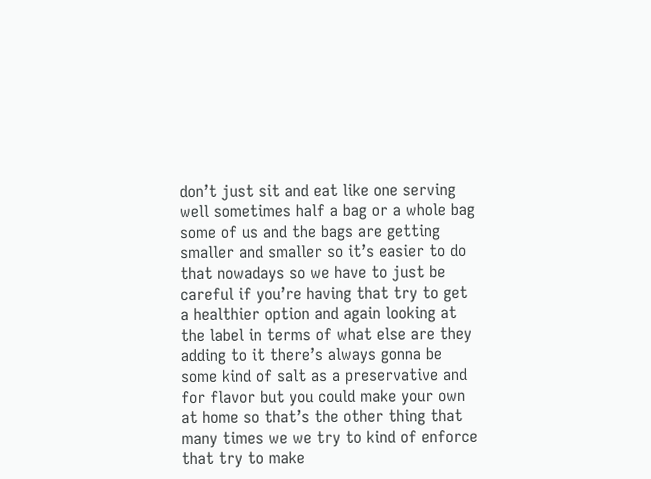don’t just sit and eat like one serving well sometimes half a bag or a whole bag some of us and the bags are getting smaller and smaller so it’s easier to do that nowadays so we have to just be careful if you’re having that try to get a healthier option and again looking at the label in terms of what else are they adding to it there’s always gonna be some kind of salt as a preservative and for flavor but you could make your own at home so that’s the other thing that many times we we try to kind of enforce that try to make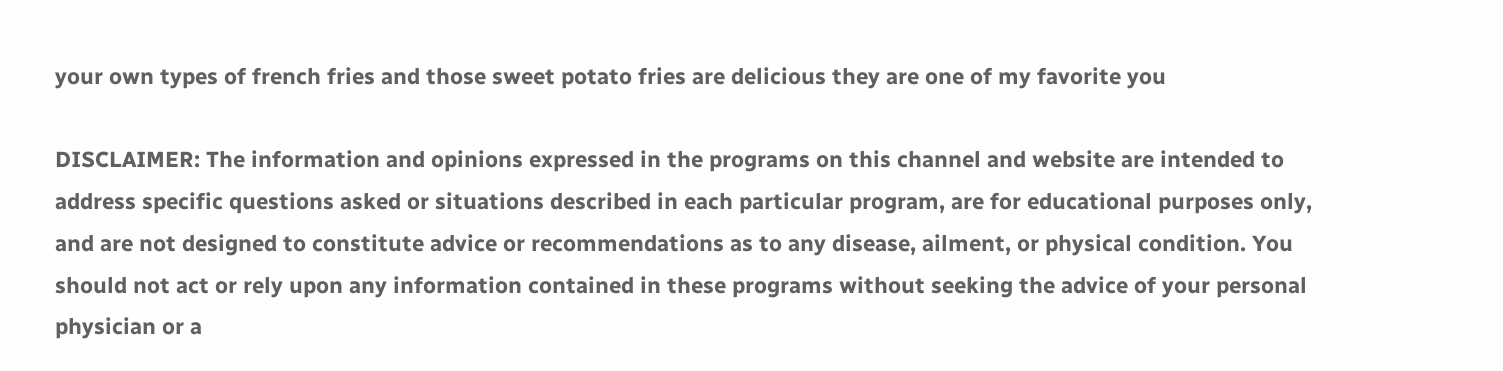your own types of french fries and those sweet potato fries are delicious they are one of my favorite you

DISCLAIMER: The information and opinions expressed in the programs on this channel and website are intended to address specific questions asked or situations described in each particular program, are for educational purposes only, and are not designed to constitute advice or recommendations as to any disease, ailment, or physical condition. You should not act or rely upon any information contained in these programs without seeking the advice of your personal physician or a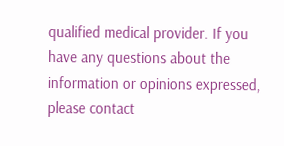qualified medical provider. If you have any questions about the information or opinions expressed, please contact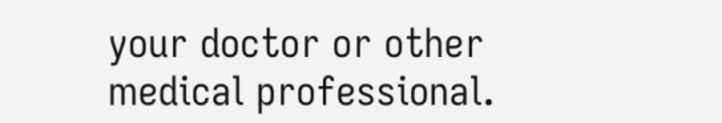your doctor or other medical professional.